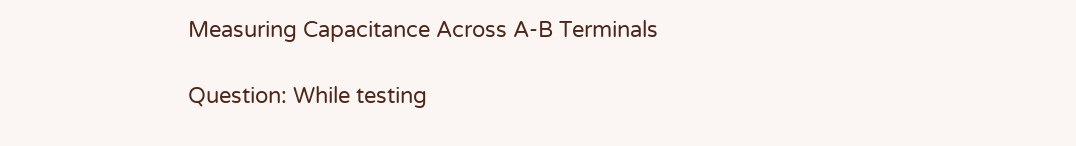Measuring Capacitance Across A-B Terminals

Question: While testing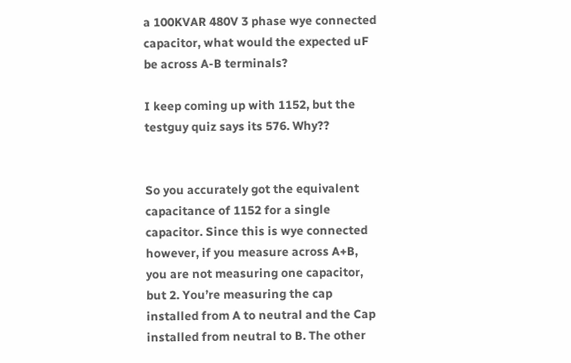a 100KVAR 480V 3 phase wye connected capacitor, what would the expected uF be across A-B terminals?

I keep coming up with 1152, but the testguy quiz says its 576. Why??


So you accurately got the equivalent capacitance of 1152 for a single capacitor. Since this is wye connected however, if you measure across A+B, you are not measuring one capacitor, but 2. You’re measuring the cap installed from A to neutral and the Cap installed from neutral to B. The other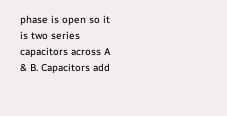phase is open so it is two series capacitors across A & B. Capacitors add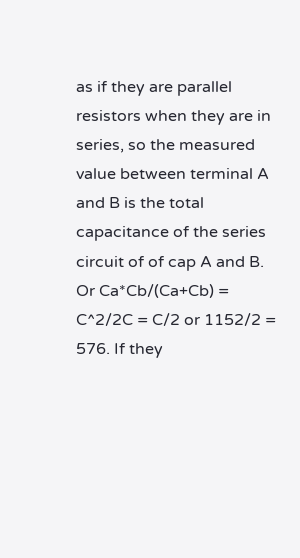as if they are parallel resistors when they are in series, so the measured value between terminal A and B is the total capacitance of the series circuit of of cap A and B. Or Ca*Cb/(Ca+Cb) = C^2/2C = C/2 or 1152/2 = 576. If they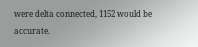were delta connected, 1152 would be accurate.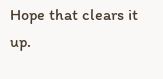Hope that clears it up.